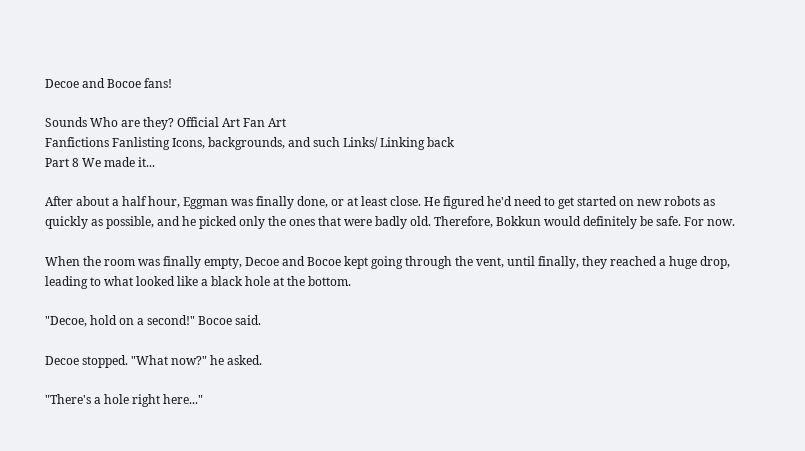Decoe and Bocoe fans!

Sounds Who are they? Official Art Fan Art
Fanfictions Fanlisting Icons, backgrounds, and such Links/ Linking back
Part 8 We made it...

After about a half hour, Eggman was finally done, or at least close. He figured he'd need to get started on new robots as quickly as possible, and he picked only the ones that were badly old. Therefore, Bokkun would definitely be safe. For now.

When the room was finally empty, Decoe and Bocoe kept going through the vent, until finally, they reached a huge drop, leading to what looked like a black hole at the bottom.

"Decoe, hold on a second!" Bocoe said.

Decoe stopped. "What now?" he asked.

"There's a hole right here..."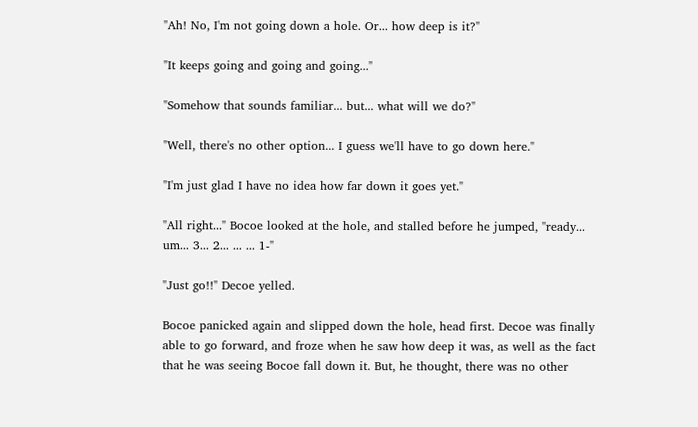"Ah! No, I'm not going down a hole. Or... how deep is it?"

"It keeps going and going and going..."

"Somehow that sounds familiar... but... what will we do?"

"Well, there's no other option... I guess we'll have to go down here."

"I'm just glad I have no idea how far down it goes yet."

"All right..." Bocoe looked at the hole, and stalled before he jumped, "ready... um... 3... 2... ... ... 1-"

"Just go!!" Decoe yelled.

Bocoe panicked again and slipped down the hole, head first. Decoe was finally able to go forward, and froze when he saw how deep it was, as well as the fact that he was seeing Bocoe fall down it. But, he thought, there was no other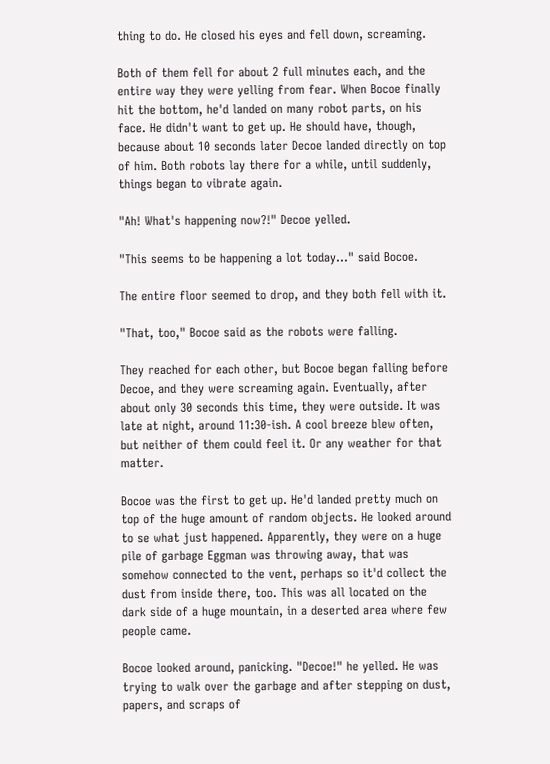thing to do. He closed his eyes and fell down, screaming.

Both of them fell for about 2 full minutes each, and the entire way they were yelling from fear. When Bocoe finally hit the bottom, he'd landed on many robot parts, on his face. He didn't want to get up. He should have, though, because about 10 seconds later Decoe landed directly on top of him. Both robots lay there for a while, until suddenly, things began to vibrate again.

"Ah! What's happening now?!" Decoe yelled.

"This seems to be happening a lot today..." said Bocoe.

The entire floor seemed to drop, and they both fell with it.

"That, too," Bocoe said as the robots were falling.

They reached for each other, but Bocoe began falling before Decoe, and they were screaming again. Eventually, after about only 30 seconds this time, they were outside. It was late at night, around 11:30-ish. A cool breeze blew often, but neither of them could feel it. Or any weather for that matter.

Bocoe was the first to get up. He'd landed pretty much on top of the huge amount of random objects. He looked around to se what just happened. Apparently, they were on a huge pile of garbage Eggman was throwing away, that was somehow connected to the vent, perhaps so it'd collect the dust from inside there, too. This was all located on the dark side of a huge mountain, in a deserted area where few people came.

Bocoe looked around, panicking. "Decoe!" he yelled. He was trying to walk over the garbage and after stepping on dust, papers, and scraps of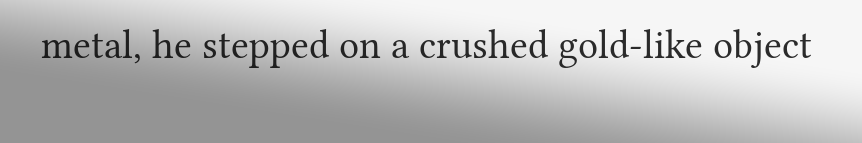metal, he stepped on a crushed gold-like object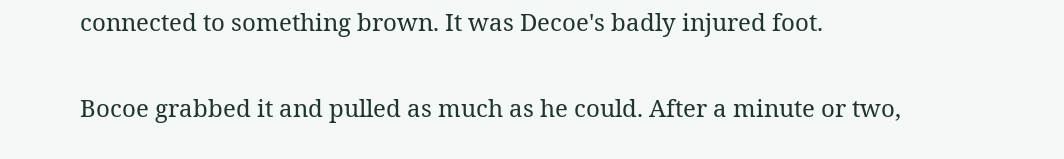connected to something brown. It was Decoe's badly injured foot.

Bocoe grabbed it and pulled as much as he could. After a minute or two,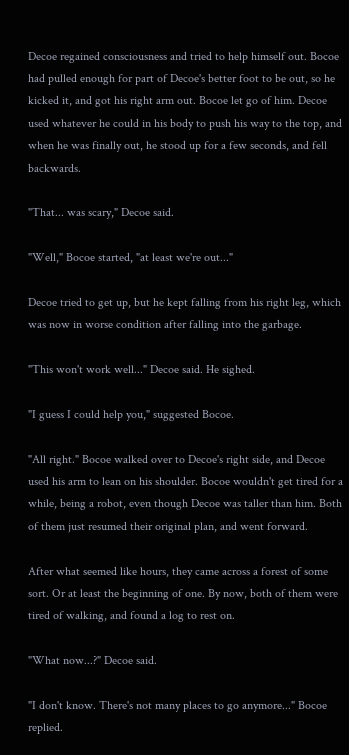Decoe regained consciousness and tried to help himself out. Bocoe had pulled enough for part of Decoe's better foot to be out, so he kicked it, and got his right arm out. Bocoe let go of him. Decoe used whatever he could in his body to push his way to the top, and when he was finally out, he stood up for a few seconds, and fell backwards.

"That... was scary," Decoe said.

"Well," Bocoe started, "at least we're out..."

Decoe tried to get up, but he kept falling from his right leg, which was now in worse condition after falling into the garbage.

"This won't work well..." Decoe said. He sighed.

"I guess I could help you," suggested Bocoe.

"All right." Bocoe walked over to Decoe's right side, and Decoe used his arm to lean on his shoulder. Bocoe wouldn't get tired for a while, being a robot, even though Decoe was taller than him. Both of them just resumed their original plan, and went forward.

After what seemed like hours, they came across a forest of some sort. Or at least the beginning of one. By now, both of them were tired of walking, and found a log to rest on.

"What now...?" Decoe said.

"I don't know. There's not many places to go anymore..." Bocoe replied.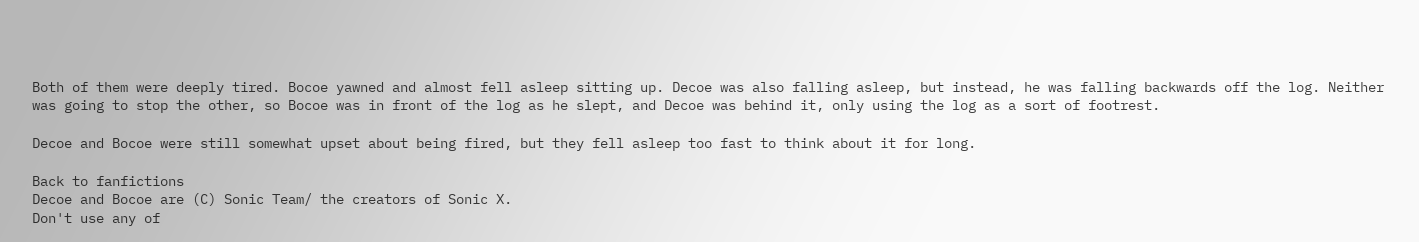Both of them were deeply tired. Bocoe yawned and almost fell asleep sitting up. Decoe was also falling asleep, but instead, he was falling backwards off the log. Neither was going to stop the other, so Bocoe was in front of the log as he slept, and Decoe was behind it, only using the log as a sort of footrest.

Decoe and Bocoe were still somewhat upset about being fired, but they fell asleep too fast to think about it for long.

Back to fanfictions
Decoe and Bocoe are (C) Sonic Team/ the creators of Sonic X.
Don't use any of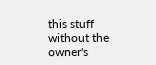this stuff without the owner's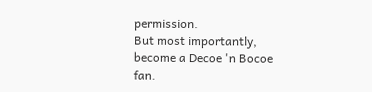permission.
But most importantly, become a Decoe 'n Bocoe fan.